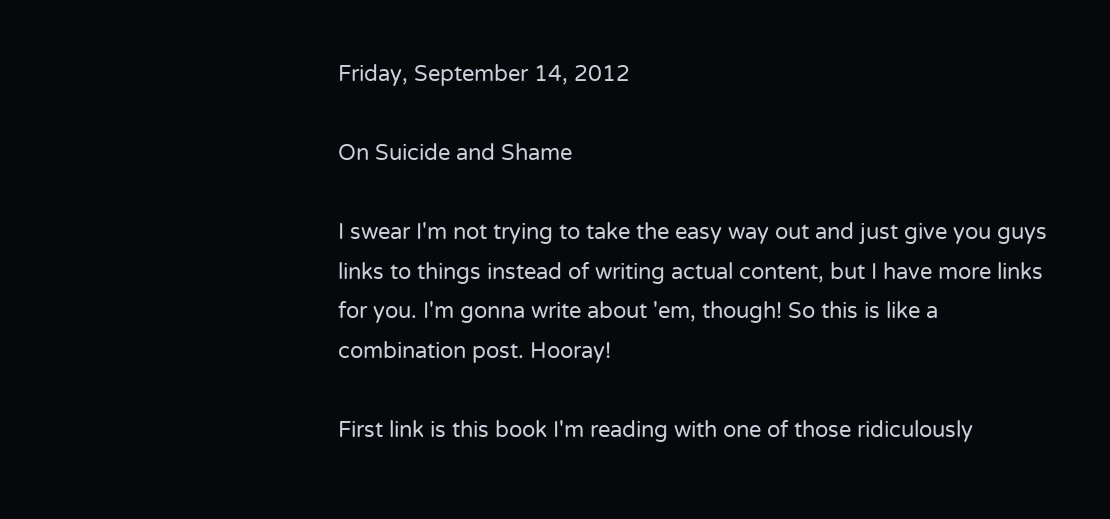Friday, September 14, 2012

On Suicide and Shame

I swear I'm not trying to take the easy way out and just give you guys links to things instead of writing actual content, but I have more links for you. I'm gonna write about 'em, though! So this is like a combination post. Hooray!

First link is this book I'm reading with one of those ridiculously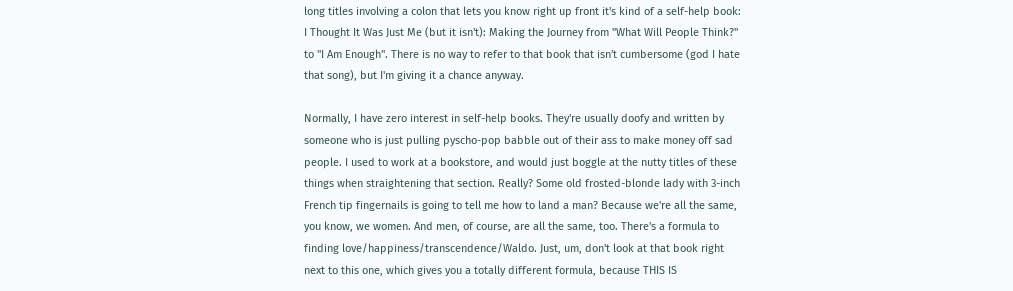long titles involving a colon that lets you know right up front it's kind of a self-help book: I Thought It Was Just Me (but it isn't): Making the Journey from "What Will People Think?" to "I Am Enough". There is no way to refer to that book that isn't cumbersome (god I hate that song), but I'm giving it a chance anyway.

Normally, I have zero interest in self-help books. They're usually doofy and written by someone who is just pulling pyscho-pop babble out of their ass to make money off sad people. I used to work at a bookstore, and would just boggle at the nutty titles of these things when straightening that section. Really? Some old frosted-blonde lady with 3-inch French tip fingernails is going to tell me how to land a man? Because we're all the same, you know, we women. And men, of course, are all the same, too. There's a formula to finding love/happiness/transcendence/Waldo. Just, um, don't look at that book right next to this one, which gives you a totally different formula, because THIS IS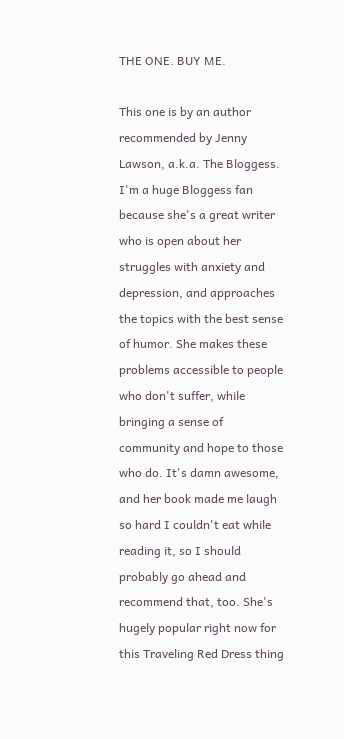THE ONE. BUY ME.

This one is by an author recommended by Jenny Lawson, a.k.a. The Bloggess. I'm a huge Bloggess fan because she's a great writer who is open about her struggles with anxiety and depression, and approaches the topics with the best sense of humor. She makes these problems accessible to people who don't suffer, while bringing a sense of community and hope to those who do. It's damn awesome, and her book made me laugh so hard I couldn't eat while reading it, so I should probably go ahead and recommend that, too. She's hugely popular right now for this Traveling Red Dress thing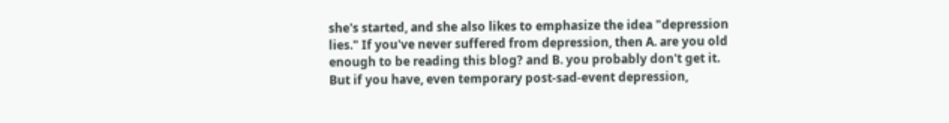she's started, and she also likes to emphasize the idea "depression lies." If you've never suffered from depression, then A. are you old enough to be reading this blog? and B. you probably don't get it. But if you have, even temporary post-sad-event depression,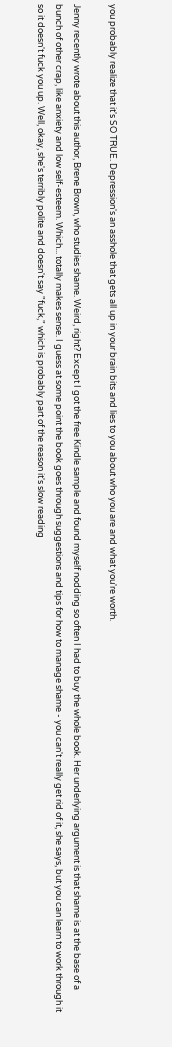you probably realize that it's SO TRUE. Depression's an asshole that gets all up in your brain bits and lies to you about who you are and what you're worth.

Jenny recently wrote about this author, Brene Brown, who studies shame. Weird, right? Except I got the free Kindle sample and found myself nodding so often I had to buy the whole book. Her underlying argument is that shame is at the base of a bunch of other crap, like anxiety and low self-esteem. Which... totally makes sense. I guess at some point the book goes through suggestions and tips for how to manage shame - you can't really get rid of it, she says, but you can learn to work through it so it doesn't fuck you up. Well, okay, she's terribly polite and doesn't say "fuck," which is probably part of the reason it's slow reading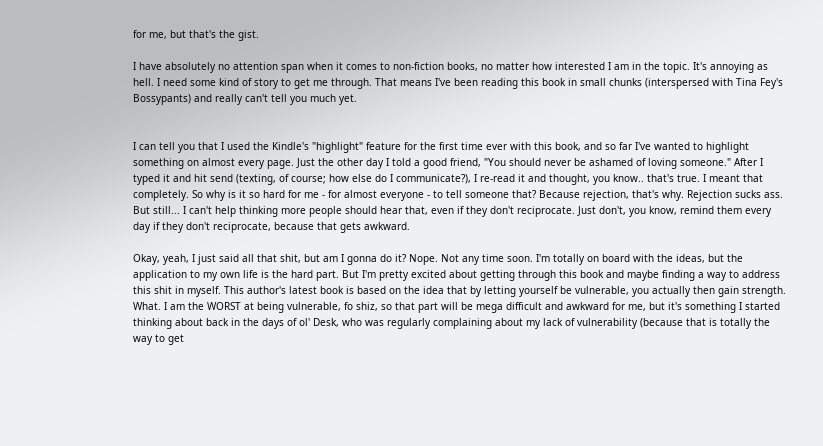for me, but that's the gist.

I have absolutely no attention span when it comes to non-fiction books, no matter how interested I am in the topic. It's annoying as hell. I need some kind of story to get me through. That means I've been reading this book in small chunks (interspersed with Tina Fey's Bossypants) and really can't tell you much yet.


I can tell you that I used the Kindle's "highlight" feature for the first time ever with this book, and so far I've wanted to highlight something on almost every page. Just the other day I told a good friend, "You should never be ashamed of loving someone." After I typed it and hit send (texting, of course; how else do I communicate?), I re-read it and thought, you know.. that's true. I meant that completely. So why is it so hard for me - for almost everyone - to tell someone that? Because rejection, that's why. Rejection sucks ass. But still... I can't help thinking more people should hear that, even if they don't reciprocate. Just don't, you know, remind them every day if they don't reciprocate, because that gets awkward.

Okay, yeah, I just said all that shit, but am I gonna do it? Nope. Not any time soon. I'm totally on board with the ideas, but the application to my own life is the hard part. But I'm pretty excited about getting through this book and maybe finding a way to address this shit in myself. This author's latest book is based on the idea that by letting yourself be vulnerable, you actually then gain strength. What. I am the WORST at being vulnerable, fo shiz, so that part will be mega difficult and awkward for me, but it's something I started thinking about back in the days of ol' Desk, who was regularly complaining about my lack of vulnerability (because that is totally the way to get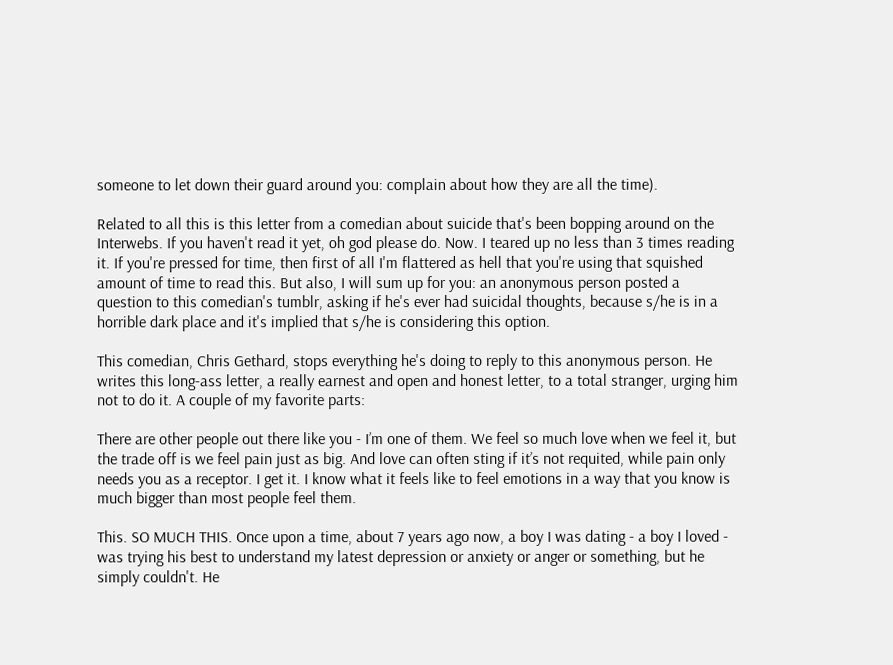someone to let down their guard around you: complain about how they are all the time).

Related to all this is this letter from a comedian about suicide that's been bopping around on the Interwebs. If you haven't read it yet, oh god please do. Now. I teared up no less than 3 times reading it. If you're pressed for time, then first of all I'm flattered as hell that you're using that squished amount of time to read this. But also, I will sum up for you: an anonymous person posted a question to this comedian's tumblr, asking if he's ever had suicidal thoughts, because s/he is in a horrible dark place and it's implied that s/he is considering this option.

This comedian, Chris Gethard, stops everything he's doing to reply to this anonymous person. He writes this long-ass letter, a really earnest and open and honest letter, to a total stranger, urging him not to do it. A couple of my favorite parts:

There are other people out there like you - I’m one of them. We feel so much love when we feel it, but the trade off is we feel pain just as big. And love can often sting if it’s not requited, while pain only needs you as a receptor. I get it. I know what it feels like to feel emotions in a way that you know is much bigger than most people feel them.

This. SO MUCH THIS. Once upon a time, about 7 years ago now, a boy I was dating - a boy I loved - was trying his best to understand my latest depression or anxiety or anger or something, but he simply couldn't. He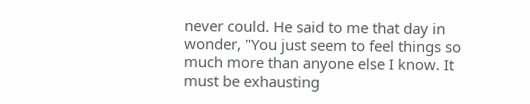never could. He said to me that day in wonder, "You just seem to feel things so much more than anyone else I know. It must be exhausting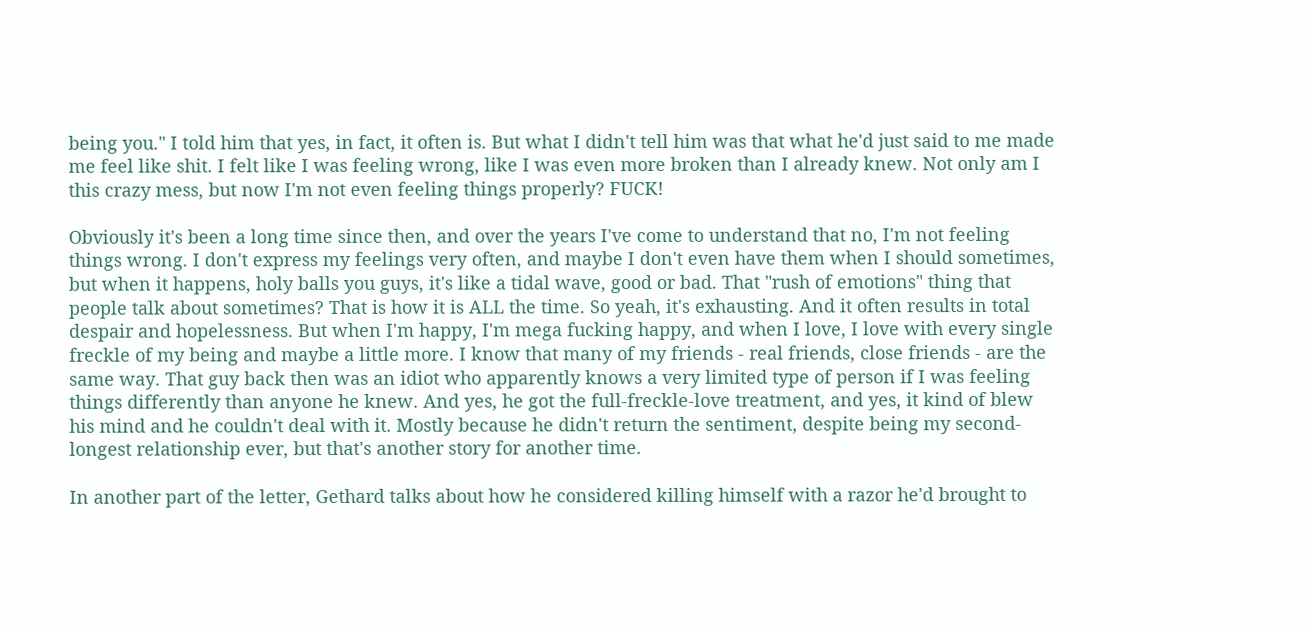being you." I told him that yes, in fact, it often is. But what I didn't tell him was that what he'd just said to me made me feel like shit. I felt like I was feeling wrong, like I was even more broken than I already knew. Not only am I this crazy mess, but now I'm not even feeling things properly? FUCK!

Obviously it's been a long time since then, and over the years I've come to understand that no, I'm not feeling things wrong. I don't express my feelings very often, and maybe I don't even have them when I should sometimes, but when it happens, holy balls you guys, it's like a tidal wave, good or bad. That "rush of emotions" thing that people talk about sometimes? That is how it is ALL the time. So yeah, it's exhausting. And it often results in total despair and hopelessness. But when I'm happy, I'm mega fucking happy, and when I love, I love with every single freckle of my being and maybe a little more. I know that many of my friends - real friends, close friends - are the same way. That guy back then was an idiot who apparently knows a very limited type of person if I was feeling things differently than anyone he knew. And yes, he got the full-freckle-love treatment, and yes, it kind of blew his mind and he couldn't deal with it. Mostly because he didn't return the sentiment, despite being my second-longest relationship ever, but that's another story for another time.

In another part of the letter, Gethard talks about how he considered killing himself with a razor he'd brought to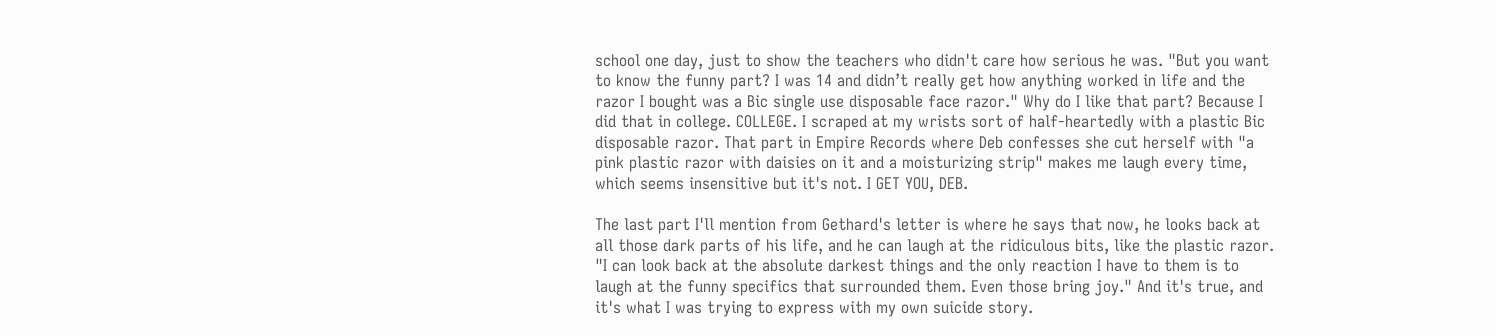school one day, just to show the teachers who didn't care how serious he was. "But you want to know the funny part? I was 14 and didn’t really get how anything worked in life and the razor I bought was a Bic single use disposable face razor." Why do I like that part? Because I did that in college. COLLEGE. I scraped at my wrists sort of half-heartedly with a plastic Bic disposable razor. That part in Empire Records where Deb confesses she cut herself with "a pink plastic razor with daisies on it and a moisturizing strip" makes me laugh every time, which seems insensitive but it's not. I GET YOU, DEB.

The last part I'll mention from Gethard's letter is where he says that now, he looks back at all those dark parts of his life, and he can laugh at the ridiculous bits, like the plastic razor. "I can look back at the absolute darkest things and the only reaction I have to them is to laugh at the funny specifics that surrounded them. Even those bring joy." And it's true, and it's what I was trying to express with my own suicide story.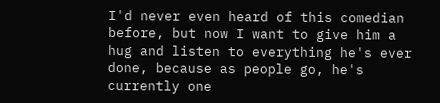I'd never even heard of this comedian before, but now I want to give him a hug and listen to everything he's ever done, because as people go, he's currently one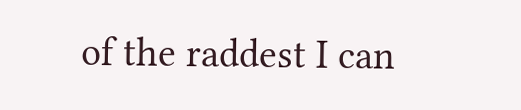of the raddest I can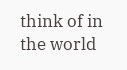think of in the world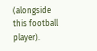(alongside this football player).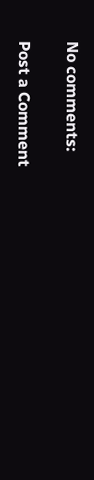No comments:

Post a Comment